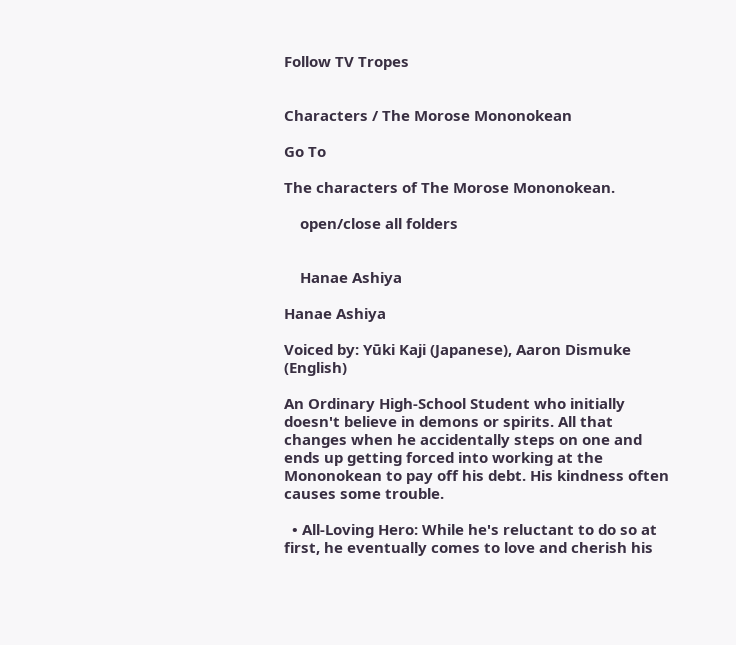Follow TV Tropes


Characters / The Morose Mononokean

Go To

The characters of The Morose Mononokean.

    open/close all folders


    Hanae Ashiya

Hanae Ashiya

Voiced by: Yūki Kaji (Japanese), Aaron Dismuke (English)

An Ordinary High-School Student who initially doesn't believe in demons or spirits. All that changes when he accidentally steps on one and ends up getting forced into working at the Mononokean to pay off his debt. His kindness often causes some trouble.

  • All-Loving Hero: While he's reluctant to do so at first, he eventually comes to love and cherish his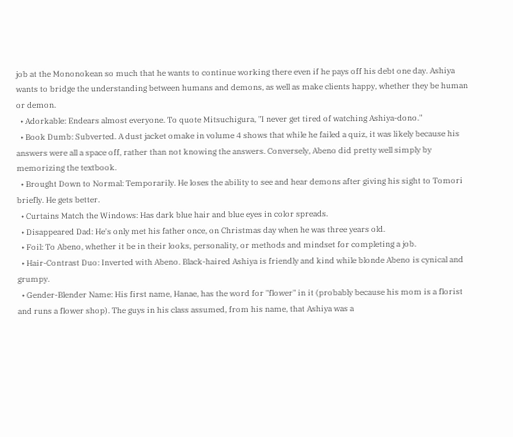job at the Mononokean so much that he wants to continue working there even if he pays off his debt one day. Ashiya wants to bridge the understanding between humans and demons, as well as make clients happy, whether they be human or demon.
  • Adorkable: Endears almost everyone. To quote Mitsuchigura, "I never get tired of watching Ashiya-dono."
  • Book Dumb: Subverted. A dust jacket omake in volume 4 shows that while he failed a quiz, it was likely because his answers were all a space off, rather than not knowing the answers. Conversely, Abeno did pretty well simply by memorizing the textbook.
  • Brought Down to Normal: Temporarily. He loses the ability to see and hear demons after giving his sight to Tomori briefly. He gets better.
  • Curtains Match the Windows: Has dark blue hair and blue eyes in color spreads.
  • Disappeared Dad: He's only met his father once, on Christmas day when he was three years old.
  • Foil: To Abeno, whether it be in their looks, personality, or methods and mindset for completing a job.
  • Hair-Contrast Duo: Inverted with Abeno. Black-haired Ashiya is friendly and kind while blonde Abeno is cynical and grumpy.
  • Gender-Blender Name: His first name, Hanae, has the word for "flower" in it (probably because his mom is a florist and runs a flower shop). The guys in his class assumed, from his name, that Ashiya was a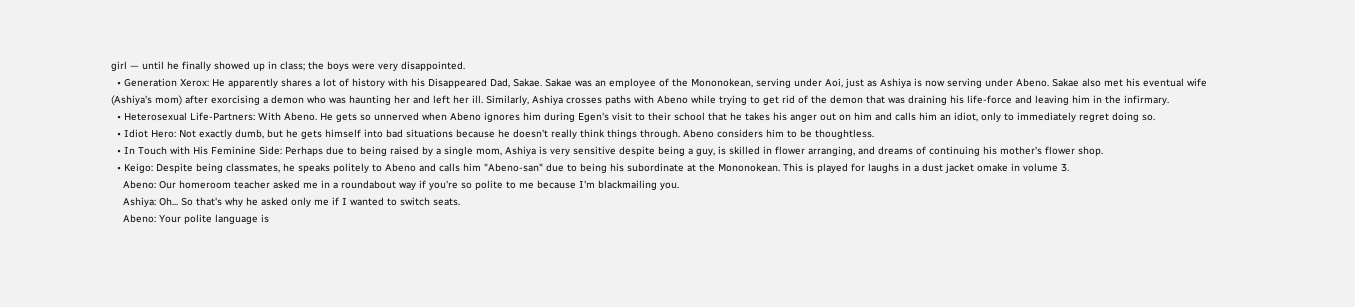girl — until he finally showed up in class; the boys were very disappointed.
  • Generation Xerox: He apparently shares a lot of history with his Disappeared Dad, Sakae. Sakae was an employee of the Mononokean, serving under Aoi, just as Ashiya is now serving under Abeno. Sakae also met his eventual wife (Ashiya's mom) after exorcising a demon who was haunting her and left her ill. Similarly, Ashiya crosses paths with Abeno while trying to get rid of the demon that was draining his life-force and leaving him in the infirmary.
  • Heterosexual Life-Partners: With Abeno. He gets so unnerved when Abeno ignores him during Egen's visit to their school that he takes his anger out on him and calls him an idiot, only to immediately regret doing so.
  • Idiot Hero: Not exactly dumb, but he gets himself into bad situations because he doesn't really think things through. Abeno considers him to be thoughtless.
  • In Touch with His Feminine Side: Perhaps due to being raised by a single mom, Ashiya is very sensitive despite being a guy, is skilled in flower arranging, and dreams of continuing his mother's flower shop.
  • Keigo: Despite being classmates, he speaks politely to Abeno and calls him "Abeno-san" due to being his subordinate at the Mononokean. This is played for laughs in a dust jacket omake in volume 3.
    Abeno: Our homeroom teacher asked me in a roundabout way if you're so polite to me because I'm blackmailing you.
    Ashiya: Oh... So that's why he asked only me if I wanted to switch seats.
    Abeno: Your polite language is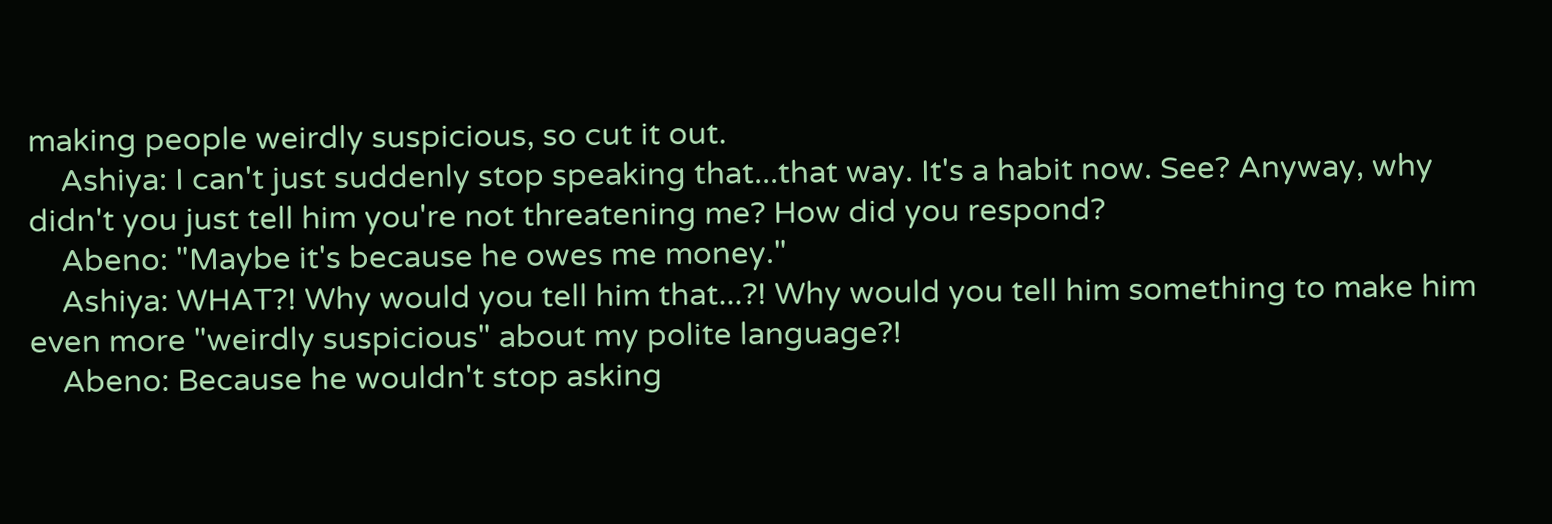making people weirdly suspicious, so cut it out.
    Ashiya: I can't just suddenly stop speaking that...that way. It's a habit now. See? Anyway, why didn't you just tell him you're not threatening me? How did you respond?
    Abeno: "Maybe it's because he owes me money."
    Ashiya: WHAT?! Why would you tell him that...?! Why would you tell him something to make him even more "weirdly suspicious" about my polite language?!
    Abeno: Because he wouldn't stop asking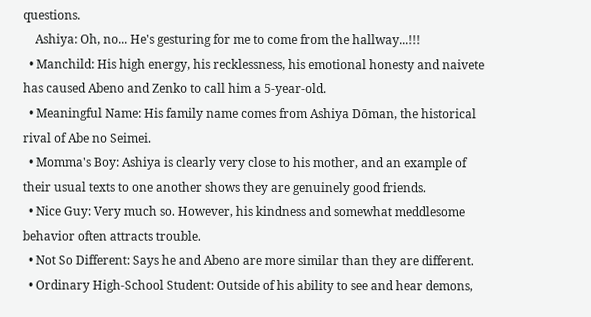questions.
    Ashiya: Oh, no... He's gesturing for me to come from the hallway...!!!
  • Manchild: His high energy, his recklessness, his emotional honesty and naivete has caused Abeno and Zenko to call him a 5-year-old.
  • Meaningful Name: His family name comes from Ashiya Dōman, the historical rival of Abe no Seimei.
  • Momma's Boy: Ashiya is clearly very close to his mother, and an example of their usual texts to one another shows they are genuinely good friends.
  • Nice Guy: Very much so. However, his kindness and somewhat meddlesome behavior often attracts trouble.
  • Not So Different: Says he and Abeno are more similar than they are different.
  • Ordinary High-School Student: Outside of his ability to see and hear demons,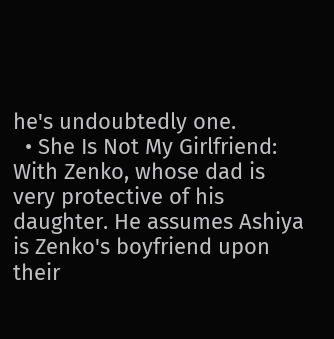he's undoubtedly one.
  • She Is Not My Girlfriend: With Zenko, whose dad is very protective of his daughter. He assumes Ashiya is Zenko's boyfriend upon their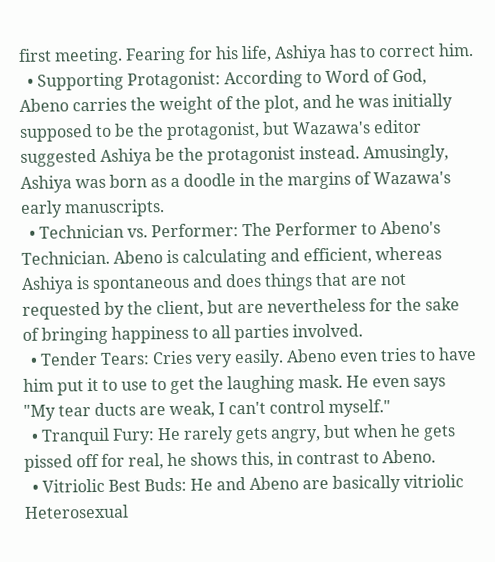first meeting. Fearing for his life, Ashiya has to correct him.
  • Supporting Protagonist: According to Word of God, Abeno carries the weight of the plot, and he was initially supposed to be the protagonist, but Wazawa's editor suggested Ashiya be the protagonist instead. Amusingly, Ashiya was born as a doodle in the margins of Wazawa's early manuscripts.
  • Technician vs. Performer: The Performer to Abeno's Technician. Abeno is calculating and efficient, whereas Ashiya is spontaneous and does things that are not requested by the client, but are nevertheless for the sake of bringing happiness to all parties involved.
  • Tender Tears: Cries very easily. Abeno even tries to have him put it to use to get the laughing mask. He even says "My tear ducts are weak, I can't control myself."
  • Tranquil Fury: He rarely gets angry, but when he gets pissed off for real, he shows this, in contrast to Abeno.
  • Vitriolic Best Buds: He and Abeno are basically vitriolic Heterosexual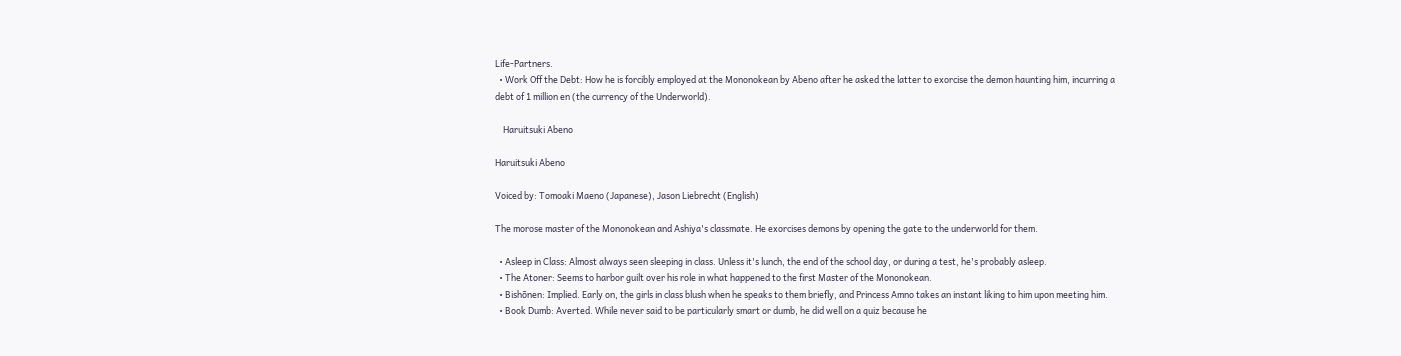Life-Partners.
  • Work Off the Debt: How he is forcibly employed at the Mononokean by Abeno after he asked the latter to exorcise the demon haunting him, incurring a debt of 1 million en (the currency of the Underworld).

    Haruitsuki Abeno

Haruitsuki Abeno

Voiced by: Tomoaki Maeno (Japanese), Jason Liebrecht (English)

The morose master of the Mononokean and Ashiya's classmate. He exorcises demons by opening the gate to the underworld for them.

  • Asleep in Class: Almost always seen sleeping in class. Unless it's lunch, the end of the school day, or during a test, he's probably asleep.
  • The Atoner: Seems to harbor guilt over his role in what happened to the first Master of the Mononokean.
  • Bishōnen: Implied. Early on, the girls in class blush when he speaks to them briefly, and Princess Amno takes an instant liking to him upon meeting him.
  • Book Dumb: Averted. While never said to be particularly smart or dumb, he did well on a quiz because he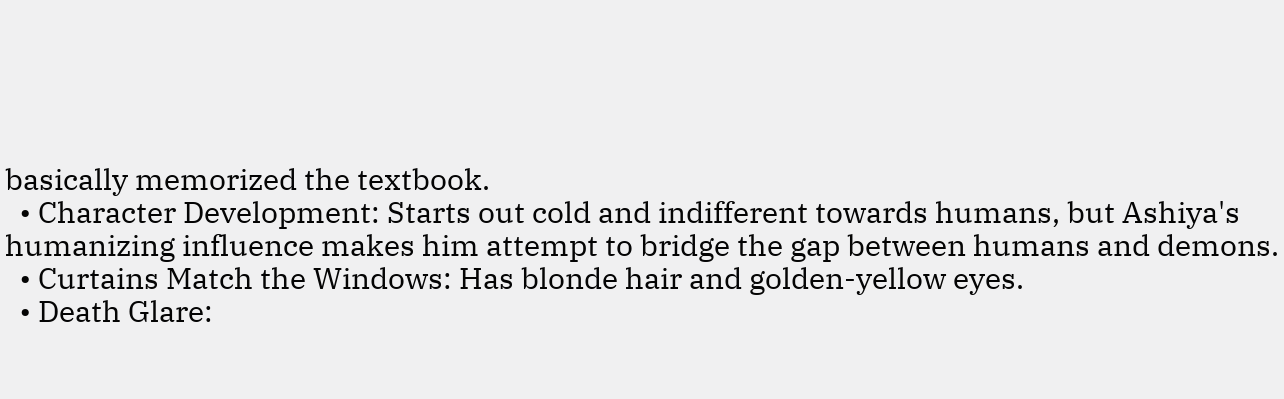basically memorized the textbook.
  • Character Development: Starts out cold and indifferent towards humans, but Ashiya's humanizing influence makes him attempt to bridge the gap between humans and demons.
  • Curtains Match the Windows: Has blonde hair and golden-yellow eyes.
  • Death Glare: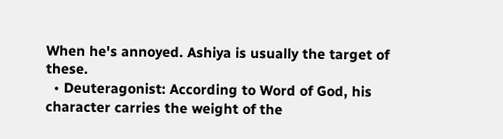When he's annoyed. Ashiya is usually the target of these.
  • Deuteragonist: According to Word of God, his character carries the weight of the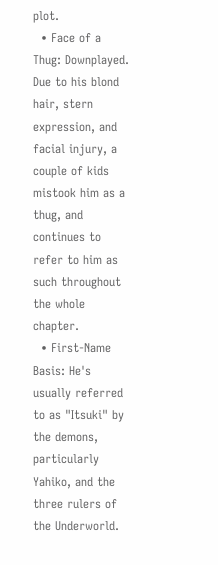plot.
  • Face of a Thug: Downplayed. Due to his blond hair, stern expression, and facial injury, a couple of kids mistook him as a thug, and continues to refer to him as such throughout the whole chapter.
  • First-Name Basis: He's usually referred to as "Itsuki" by the demons, particularly Yahiko, and the three rulers of the Underworld.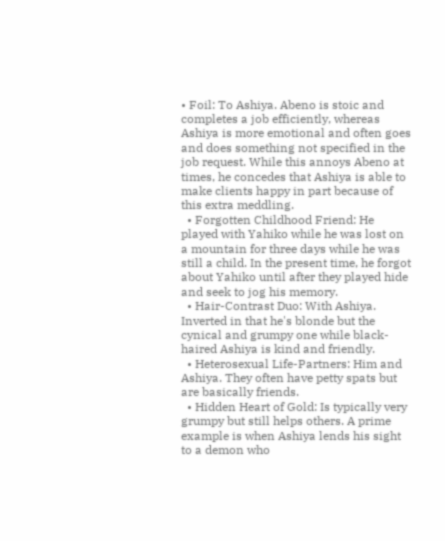• Foil: To Ashiya. Abeno is stoic and completes a job efficiently, whereas Ashiya is more emotional and often goes and does something not specified in the job request. While this annoys Abeno at times, he concedes that Ashiya is able to make clients happy in part because of this extra meddling.
  • Forgotten Childhood Friend: He played with Yahiko while he was lost on a mountain for three days while he was still a child. In the present time, he forgot about Yahiko until after they played hide and seek to jog his memory.
  • Hair-Contrast Duo: With Ashiya. Inverted in that he's blonde but the cynical and grumpy one while black-haired Ashiya is kind and friendly.
  • Heterosexual Life-Partners: Him and Ashiya. They often have petty spats but are basically friends.
  • Hidden Heart of Gold: Is typically very grumpy but still helps others. A prime example is when Ashiya lends his sight to a demon who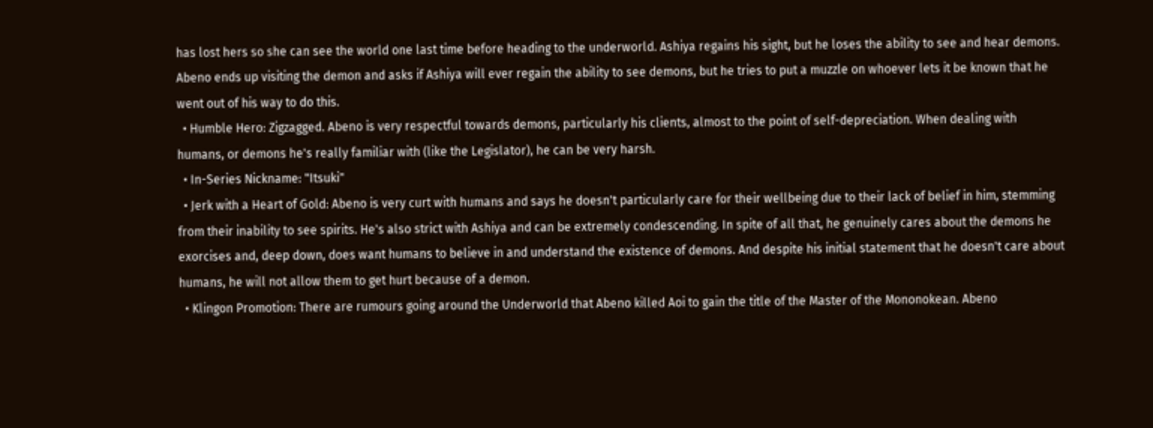has lost hers so she can see the world one last time before heading to the underworld. Ashiya regains his sight, but he loses the ability to see and hear demons. Abeno ends up visiting the demon and asks if Ashiya will ever regain the ability to see demons, but he tries to put a muzzle on whoever lets it be known that he went out of his way to do this.
  • Humble Hero: Zigzagged. Abeno is very respectful towards demons, particularly his clients, almost to the point of self-depreciation. When dealing with humans, or demons he's really familiar with (like the Legislator), he can be very harsh.
  • In-Series Nickname: "Itsuki"
  • Jerk with a Heart of Gold: Abeno is very curt with humans and says he doesn't particularly care for their wellbeing due to their lack of belief in him, stemming from their inability to see spirits. He's also strict with Ashiya and can be extremely condescending. In spite of all that, he genuinely cares about the demons he exorcises and, deep down, does want humans to believe in and understand the existence of demons. And despite his initial statement that he doesn't care about humans, he will not allow them to get hurt because of a demon.
  • Klingon Promotion: There are rumours going around the Underworld that Abeno killed Aoi to gain the title of the Master of the Mononokean. Abeno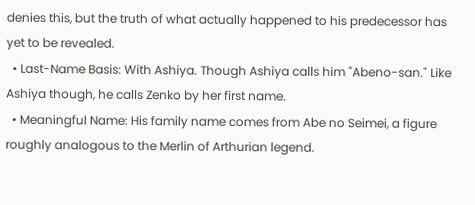denies this, but the truth of what actually happened to his predecessor has yet to be revealed.
  • Last-Name Basis: With Ashiya. Though Ashiya calls him "Abeno-san." Like Ashiya though, he calls Zenko by her first name.
  • Meaningful Name: His family name comes from Abe no Seimei, a figure roughly analogous to the Merlin of Arthurian legend.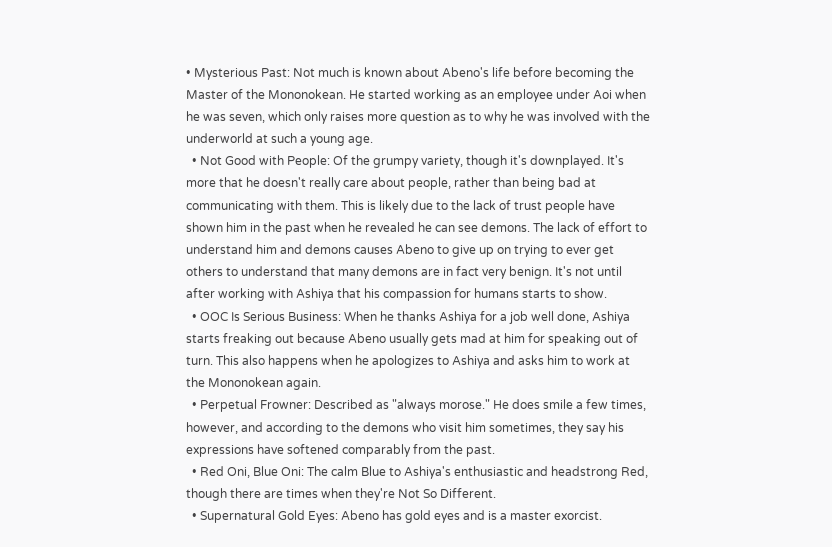• Mysterious Past: Not much is known about Abeno's life before becoming the Master of the Mononokean. He started working as an employee under Aoi when he was seven, which only raises more question as to why he was involved with the underworld at such a young age.
  • Not Good with People: Of the grumpy variety, though it's downplayed. It's more that he doesn't really care about people, rather than being bad at communicating with them. This is likely due to the lack of trust people have shown him in the past when he revealed he can see demons. The lack of effort to understand him and demons causes Abeno to give up on trying to ever get others to understand that many demons are in fact very benign. It's not until after working with Ashiya that his compassion for humans starts to show.
  • OOC Is Serious Business: When he thanks Ashiya for a job well done, Ashiya starts freaking out because Abeno usually gets mad at him for speaking out of turn. This also happens when he apologizes to Ashiya and asks him to work at the Mononokean again.
  • Perpetual Frowner: Described as "always morose." He does smile a few times, however, and according to the demons who visit him sometimes, they say his expressions have softened comparably from the past.
  • Red Oni, Blue Oni: The calm Blue to Ashiya's enthusiastic and headstrong Red, though there are times when they're Not So Different.
  • Supernatural Gold Eyes: Abeno has gold eyes and is a master exorcist.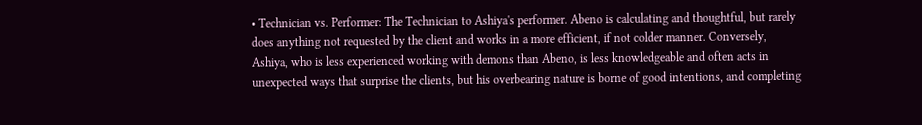• Technician vs. Performer: The Technician to Ashiya's performer. Abeno is calculating and thoughtful, but rarely does anything not requested by the client and works in a more efficient, if not colder manner. Conversely, Ashiya, who is less experienced working with demons than Abeno, is less knowledgeable and often acts in unexpected ways that surprise the clients, but his overbearing nature is borne of good intentions, and completing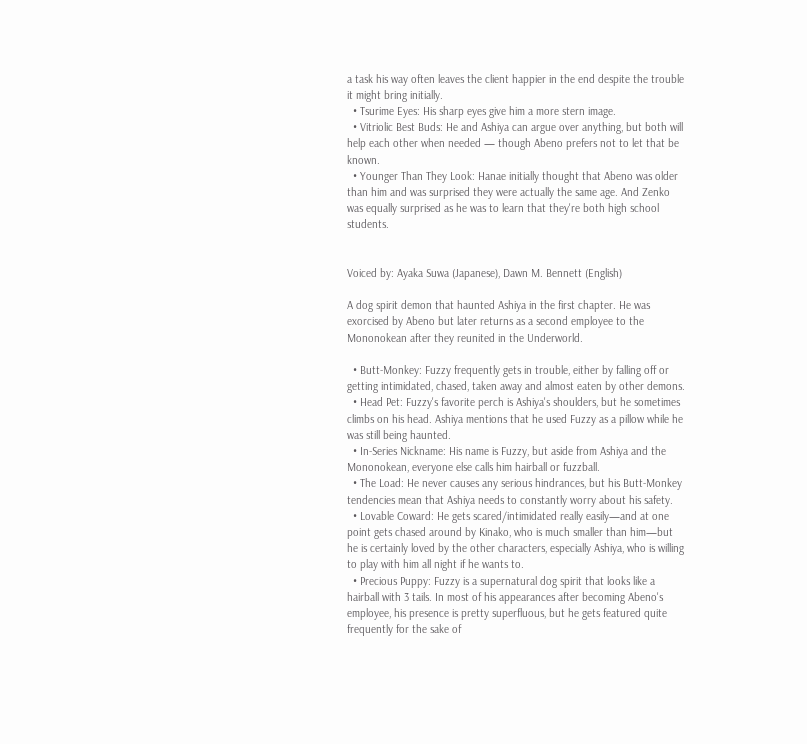a task his way often leaves the client happier in the end despite the trouble it might bring initially.
  • Tsurime Eyes: His sharp eyes give him a more stern image.
  • Vitriolic Best Buds: He and Ashiya can argue over anything, but both will help each other when needed — though Abeno prefers not to let that be known.
  • Younger Than They Look: Hanae initially thought that Abeno was older than him and was surprised they were actually the same age. And Zenko was equally surprised as he was to learn that they're both high school students.


Voiced by: Ayaka Suwa (Japanese), Dawn M. Bennett (English)

A dog spirit demon that haunted Ashiya in the first chapter. He was exorcised by Abeno but later returns as a second employee to the Mononokean after they reunited in the Underworld.

  • Butt-Monkey: Fuzzy frequently gets in trouble, either by falling off or getting intimidated, chased, taken away and almost eaten by other demons.
  • Head Pet: Fuzzy's favorite perch is Ashiya's shoulders, but he sometimes climbs on his head. Ashiya mentions that he used Fuzzy as a pillow while he was still being haunted.
  • In-Series Nickname: His name is Fuzzy, but aside from Ashiya and the Mononokean, everyone else calls him hairball or fuzzball.
  • The Load: He never causes any serious hindrances, but his Butt-Monkey tendencies mean that Ashiya needs to constantly worry about his safety.
  • Lovable Coward: He gets scared/intimidated really easily—and at one point gets chased around by Kinako, who is much smaller than him—but he is certainly loved by the other characters, especially Ashiya, who is willing to play with him all night if he wants to.
  • Precious Puppy: Fuzzy is a supernatural dog spirit that looks like a hairball with 3 tails. In most of his appearances after becoming Abeno's employee, his presence is pretty superfluous, but he gets featured quite frequently for the sake of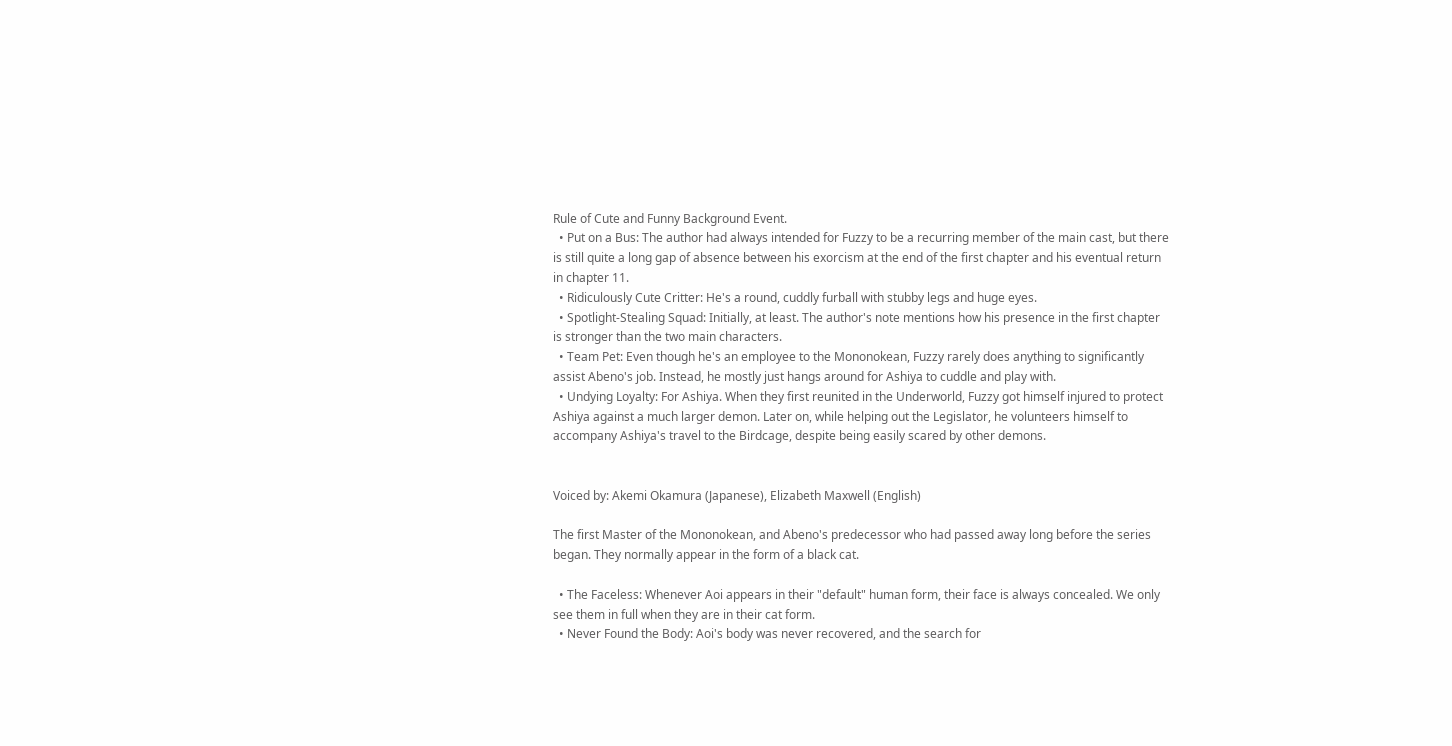Rule of Cute and Funny Background Event.
  • Put on a Bus: The author had always intended for Fuzzy to be a recurring member of the main cast, but there is still quite a long gap of absence between his exorcism at the end of the first chapter and his eventual return in chapter 11.
  • Ridiculously Cute Critter: He's a round, cuddly furball with stubby legs and huge eyes.
  • Spotlight-Stealing Squad: Initially, at least. The author's note mentions how his presence in the first chapter is stronger than the two main characters.
  • Team Pet: Even though he's an employee to the Mononokean, Fuzzy rarely does anything to significantly assist Abeno's job. Instead, he mostly just hangs around for Ashiya to cuddle and play with.
  • Undying Loyalty: For Ashiya. When they first reunited in the Underworld, Fuzzy got himself injured to protect Ashiya against a much larger demon. Later on, while helping out the Legislator, he volunteers himself to accompany Ashiya's travel to the Birdcage, despite being easily scared by other demons.


Voiced by: Akemi Okamura (Japanese), Elizabeth Maxwell (English)

The first Master of the Mononokean, and Abeno's predecessor who had passed away long before the series began. They normally appear in the form of a black cat.

  • The Faceless: Whenever Aoi appears in their "default" human form, their face is always concealed. We only see them in full when they are in their cat form.
  • Never Found the Body: Aoi's body was never recovered, and the search for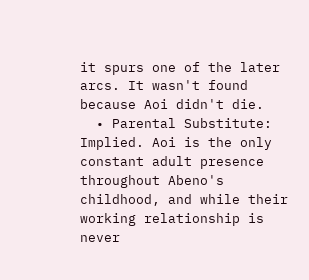it spurs one of the later arcs. It wasn't found because Aoi didn't die.
  • Parental Substitute: Implied. Aoi is the only constant adult presence throughout Abeno's childhood, and while their working relationship is never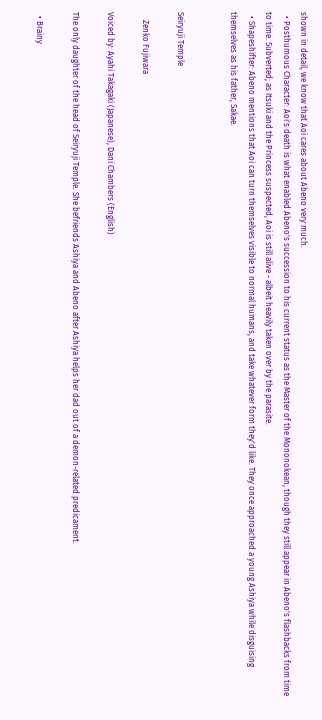shown in detail, we know that Aoi cares about Abeno very much.
  • Posthumous Character: Aoi's death is what enabled Abeno's succession to his current status as the Master of the Mononokean, though they still appear in Abeno's flashbacks from time to time. Subverted; as Itsuki and the Princess suspected, Aoi is still alive - albeit heavily taken over by the parasite.
  • Shapeshifter: Abeno mentions that Aoi can turn themselves visible to normal humans, and take whatever form they'd like. They once approached a young Ashiya while disguising themselves as his father, Sakae.


Seiryuji Temple

    Zenko Fujiwara

Voiced by: Ayahi Takagaki (Japanese), Dani Chambers (English)

The only daughter of the head of Seiryuji Temple. She befriends Ashiya and Abeno after Ashiya helps her dad out of a demon-related predicament.

  • Brainy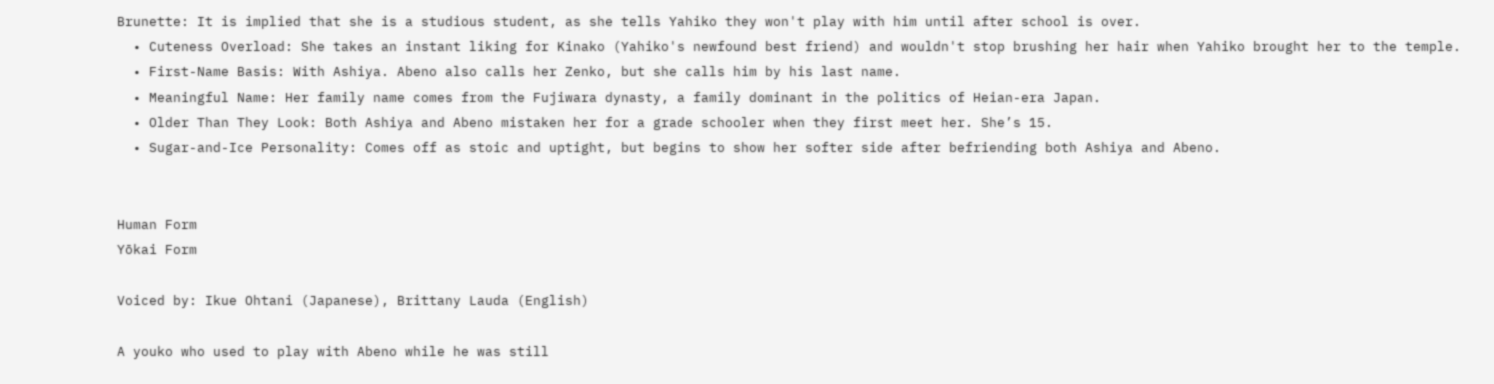Brunette: It is implied that she is a studious student, as she tells Yahiko they won't play with him until after school is over.
  • Cuteness Overload: She takes an instant liking for Kinako (Yahiko's newfound best friend) and wouldn't stop brushing her hair when Yahiko brought her to the temple.
  • First-Name Basis: With Ashiya. Abeno also calls her Zenko, but she calls him by his last name.
  • Meaningful Name: Her family name comes from the Fujiwara dynasty, a family dominant in the politics of Heian-era Japan.
  • Older Than They Look: Both Ashiya and Abeno mistaken her for a grade schooler when they first meet her. She’s 15.
  • Sugar-and-Ice Personality: Comes off as stoic and uptight, but begins to show her softer side after befriending both Ashiya and Abeno.


Human Form
Yōkai Form

Voiced by: Ikue Ohtani (Japanese), Brittany Lauda (English)

A youko who used to play with Abeno while he was still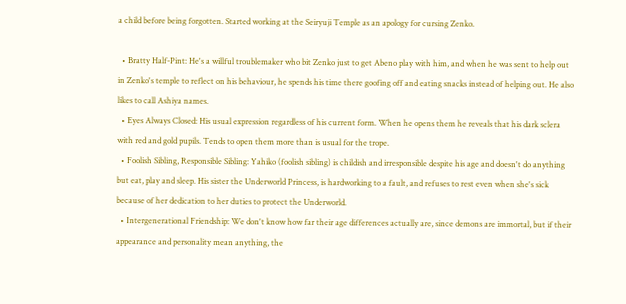a child before being forgotten. Started working at the Seiryuji Temple as an apology for cursing Zenko.

  • Bratty Half-Pint: He's a willful troublemaker who bit Zenko just to get Abeno play with him, and when he was sent to help out in Zenko's temple to reflect on his behaviour, he spends his time there goofing off and eating snacks instead of helping out. He also likes to call Ashiya names.
  • Eyes Always Closed: His usual expression regardless of his current form. When he opens them he reveals that his dark sclera with red and gold pupils. Tends to open them more than is usual for the trope.
  • Foolish Sibling, Responsible Sibling: Yahiko (foolish sibling) is childish and irresponsible despite his age and doesn't do anything but eat, play and sleep. His sister the Underworld Princess, is hardworking to a fault, and refuses to rest even when she's sick because of her dedication to her duties to protect the Underworld.
  • Intergenerational Friendship: We don't know how far their age differences actually are, since demons are immortal, but if their appearance and personality mean anything, the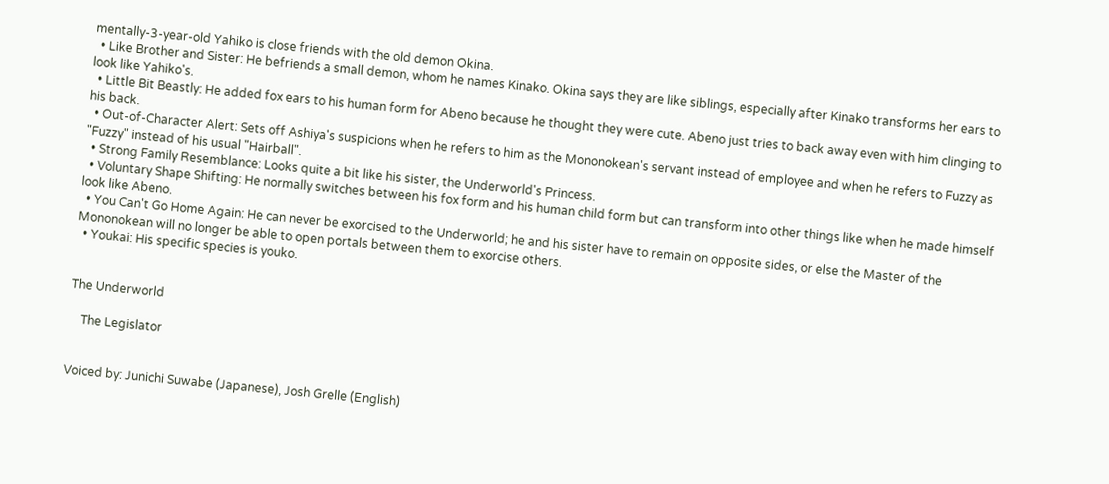mentally-3-year-old Yahiko is close friends with the old demon Okina.
  • Like Brother and Sister: He befriends a small demon, whom he names Kinako. Okina says they are like siblings, especially after Kinako transforms her ears to look like Yahiko's.
  • Little Bit Beastly: He added fox ears to his human form for Abeno because he thought they were cute. Abeno just tries to back away even with him clinging to his back.
  • Out-of-Character Alert: Sets off Ashiya's suspicions when he refers to him as the Mononokean's servant instead of employee and when he refers to Fuzzy as "Fuzzy" instead of his usual "Hairball".
  • Strong Family Resemblance: Looks quite a bit like his sister, the Underworld's Princess.
  • Voluntary Shape Shifting: He normally switches between his fox form and his human child form but can transform into other things like when he made himself look like Abeno.
  • You Can't Go Home Again: He can never be exorcised to the Underworld; he and his sister have to remain on opposite sides, or else the Master of the Mononokean will no longer be able to open portals between them to exorcise others.
  • Youkai: His specific species is youko.


The Underworld

    The Legislator


Voiced by: Junichi Suwabe (Japanese), Josh Grelle (English)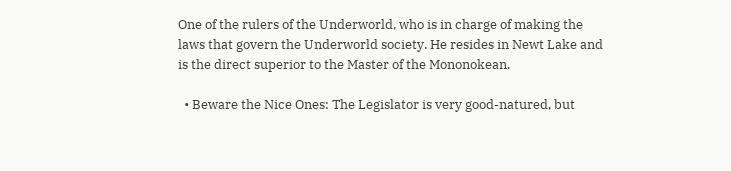One of the rulers of the Underworld, who is in charge of making the laws that govern the Underworld society. He resides in Newt Lake and is the direct superior to the Master of the Mononokean.

  • Beware the Nice Ones: The Legislator is very good-natured, but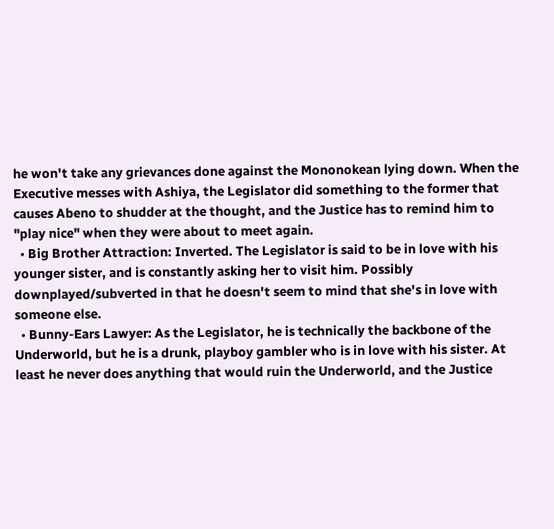he won't take any grievances done against the Mononokean lying down. When the Executive messes with Ashiya, the Legislator did something to the former that causes Abeno to shudder at the thought, and the Justice has to remind him to "play nice" when they were about to meet again.
  • Big Brother Attraction: Inverted. The Legislator is said to be in love with his younger sister, and is constantly asking her to visit him. Possibly downplayed/subverted in that he doesn't seem to mind that she's in love with someone else.
  • Bunny-Ears Lawyer: As the Legislator, he is technically the backbone of the Underworld, but he is a drunk, playboy gambler who is in love with his sister. At least he never does anything that would ruin the Underworld, and the Justice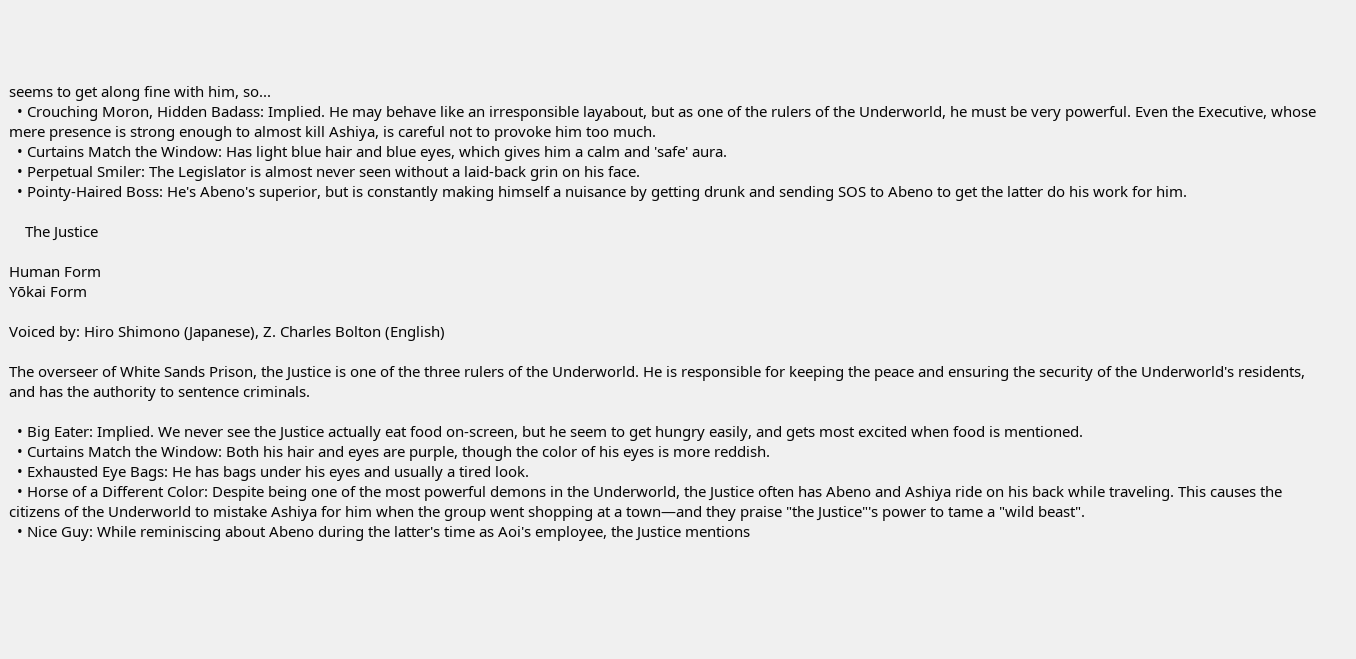seems to get along fine with him, so...
  • Crouching Moron, Hidden Badass: Implied. He may behave like an irresponsible layabout, but as one of the rulers of the Underworld, he must be very powerful. Even the Executive, whose mere presence is strong enough to almost kill Ashiya, is careful not to provoke him too much.
  • Curtains Match the Window: Has light blue hair and blue eyes, which gives him a calm and 'safe' aura.
  • Perpetual Smiler: The Legislator is almost never seen without a laid-back grin on his face.
  • Pointy-Haired Boss: He's Abeno's superior, but is constantly making himself a nuisance by getting drunk and sending SOS to Abeno to get the latter do his work for him.

    The Justice

Human Form
Yōkai Form

Voiced by: Hiro Shimono (Japanese), Z. Charles Bolton (English)

The overseer of White Sands Prison, the Justice is one of the three rulers of the Underworld. He is responsible for keeping the peace and ensuring the security of the Underworld's residents, and has the authority to sentence criminals.

  • Big Eater: Implied. We never see the Justice actually eat food on-screen, but he seem to get hungry easily, and gets most excited when food is mentioned.
  • Curtains Match the Window: Both his hair and eyes are purple, though the color of his eyes is more reddish.
  • Exhausted Eye Bags: He has bags under his eyes and usually a tired look.
  • Horse of a Different Color: Despite being one of the most powerful demons in the Underworld, the Justice often has Abeno and Ashiya ride on his back while traveling. This causes the citizens of the Underworld to mistake Ashiya for him when the group went shopping at a town—and they praise "the Justice"'s power to tame a "wild beast".
  • Nice Guy: While reminiscing about Abeno during the latter's time as Aoi's employee, the Justice mentions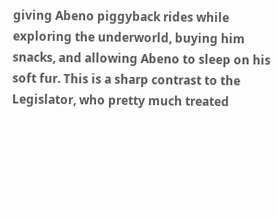giving Abeno piggyback rides while exploring the underworld, buying him snacks, and allowing Abeno to sleep on his soft fur. This is a sharp contrast to the Legislator, who pretty much treated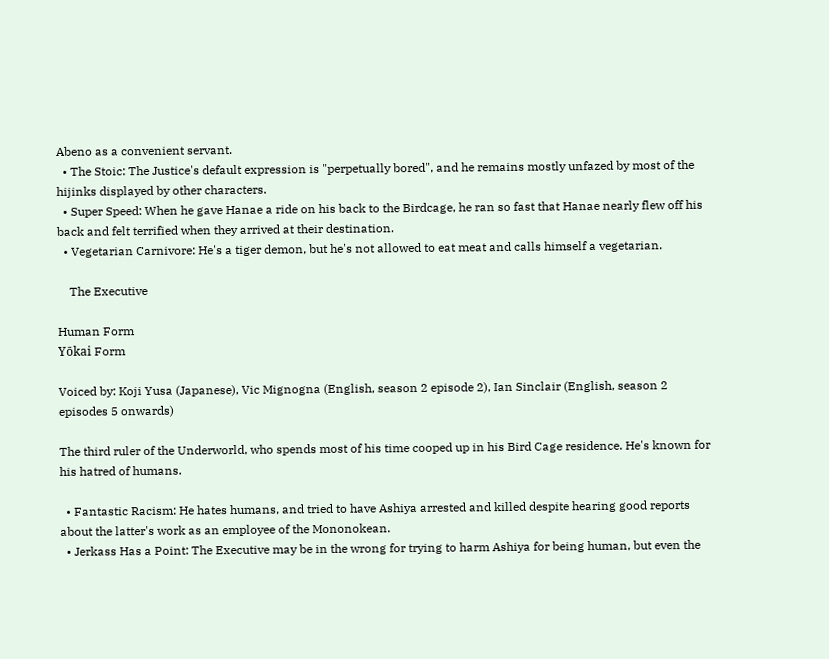Abeno as a convenient servant.
  • The Stoic: The Justice's default expression is "perpetually bored", and he remains mostly unfazed by most of the hijinks displayed by other characters.
  • Super Speed: When he gave Hanae a ride on his back to the Birdcage, he ran so fast that Hanae nearly flew off his back and felt terrified when they arrived at their destination.
  • Vegetarian Carnivore: He's a tiger demon, but he's not allowed to eat meat and calls himself a vegetarian.

    The Executive

Human Form
Yōkai Form

Voiced by: Koji Yusa (Japanese), Vic Mignogna (English, season 2 episode 2), Ian Sinclair (English, season 2 episodes 5 onwards)

The third ruler of the Underworld, who spends most of his time cooped up in his Bird Cage residence. He's known for his hatred of humans.

  • Fantastic Racism: He hates humans, and tried to have Ashiya arrested and killed despite hearing good reports about the latter's work as an employee of the Mononokean.
  • Jerkass Has a Point: The Executive may be in the wrong for trying to harm Ashiya for being human, but even the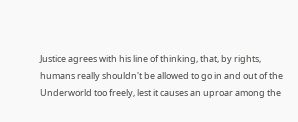Justice agrees with his line of thinking, that, by rights, humans really shouldn't be allowed to go in and out of the Underworld too freely, lest it causes an uproar among the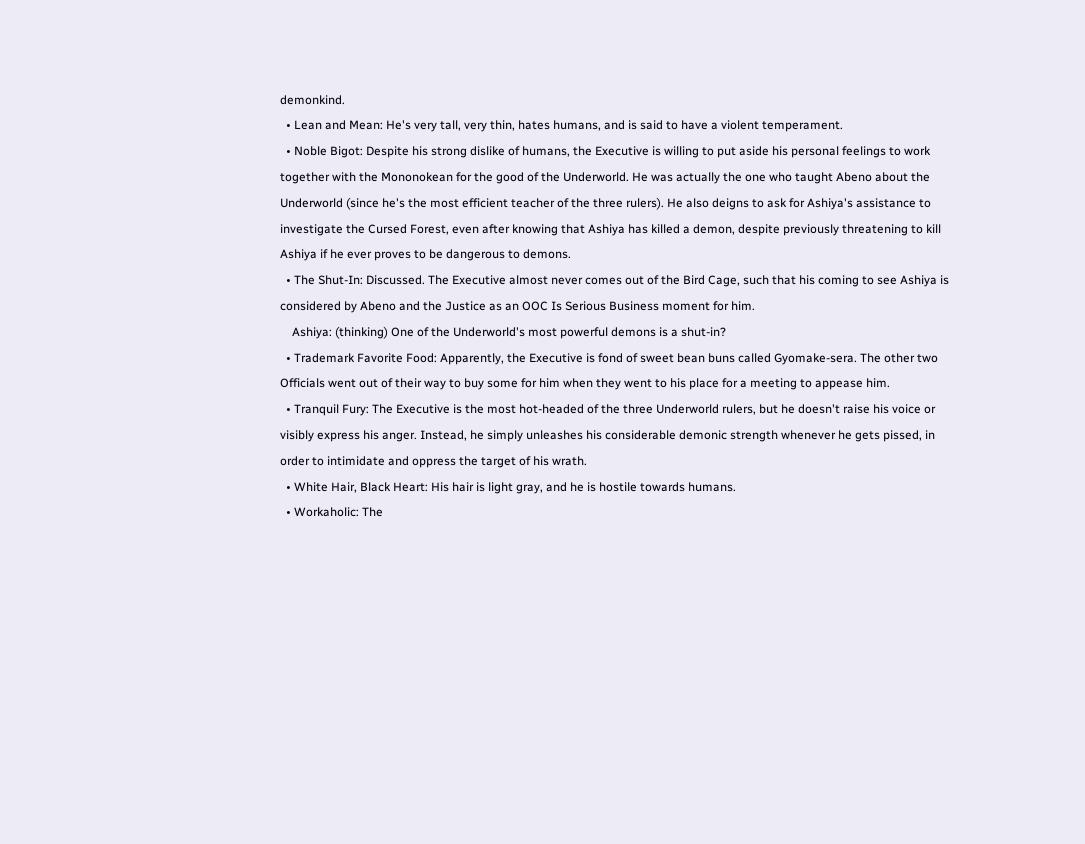demonkind.
  • Lean and Mean: He's very tall, very thin, hates humans, and is said to have a violent temperament.
  • Noble Bigot: Despite his strong dislike of humans, the Executive is willing to put aside his personal feelings to work together with the Mononokean for the good of the Underworld. He was actually the one who taught Abeno about the Underworld (since he's the most efficient teacher of the three rulers). He also deigns to ask for Ashiya's assistance to investigate the Cursed Forest, even after knowing that Ashiya has killed a demon, despite previously threatening to kill Ashiya if he ever proves to be dangerous to demons.
  • The Shut-In: Discussed. The Executive almost never comes out of the Bird Cage, such that his coming to see Ashiya is considered by Abeno and the Justice as an OOC Is Serious Business moment for him.
    Ashiya: (thinking) One of the Underworld's most powerful demons is a shut-in?
  • Trademark Favorite Food: Apparently, the Executive is fond of sweet bean buns called Gyomake-sera. The other two Officials went out of their way to buy some for him when they went to his place for a meeting to appease him.
  • Tranquil Fury: The Executive is the most hot-headed of the three Underworld rulers, but he doesn't raise his voice or visibly express his anger. Instead, he simply unleashes his considerable demonic strength whenever he gets pissed, in order to intimidate and oppress the target of his wrath.
  • White Hair, Black Heart: His hair is light gray, and he is hostile towards humans.
  • Workaholic: The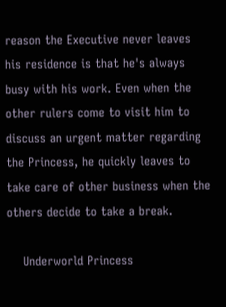reason the Executive never leaves his residence is that he's always busy with his work. Even when the other rulers come to visit him to discuss an urgent matter regarding the Princess, he quickly leaves to take care of other business when the others decide to take a break.

    Underworld Princess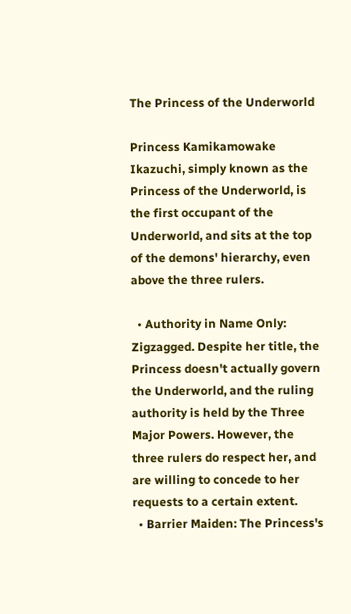The Princess of the Underworld

Princess Kamikamowake Ikazuchi, simply known as the Princess of the Underworld, is the first occupant of the Underworld, and sits at the top of the demons' hierarchy, even above the three rulers.

  • Authority in Name Only: Zigzagged. Despite her title, the Princess doesn't actually govern the Underworld, and the ruling authority is held by the Three Major Powers. However, the three rulers do respect her, and are willing to concede to her requests to a certain extent.
  • Barrier Maiden: The Princess's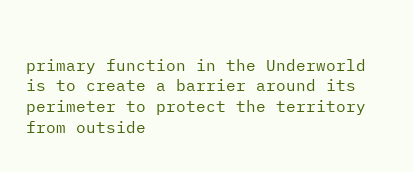primary function in the Underworld is to create a barrier around its perimeter to protect the territory from outside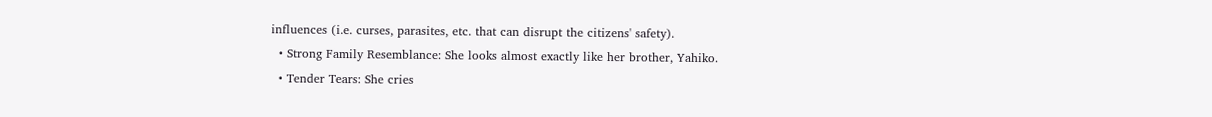influences (i.e. curses, parasites, etc. that can disrupt the citizens' safety).
  • Strong Family Resemblance: She looks almost exactly like her brother, Yahiko.
  • Tender Tears: She cries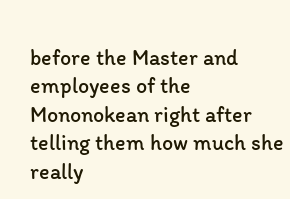before the Master and employees of the Mononokean right after telling them how much she really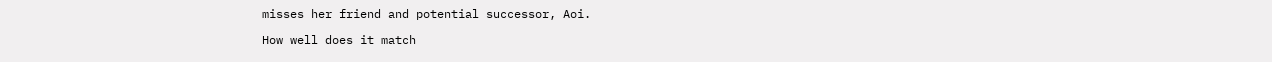misses her friend and potential successor, Aoi.

How well does it match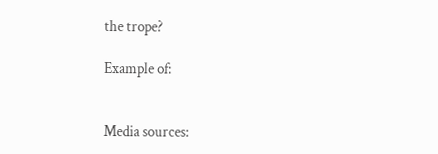the trope?

Example of:


Media sources: